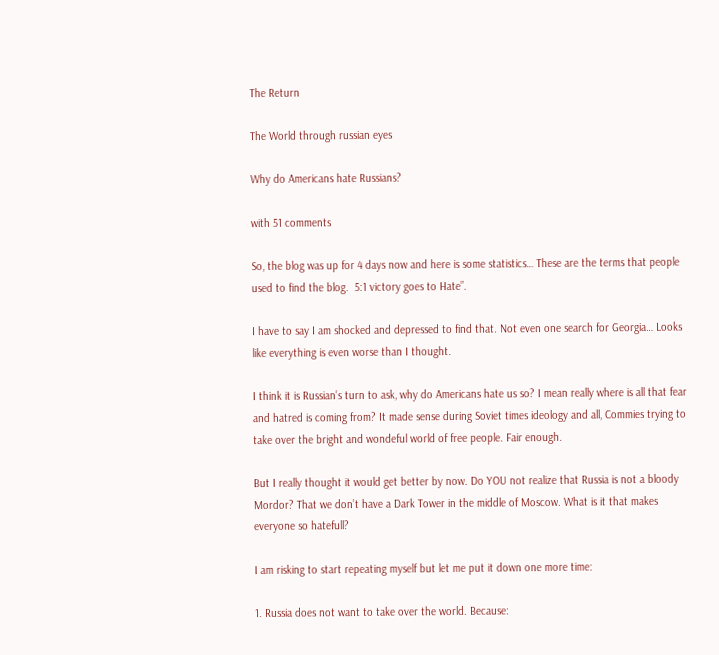The Return

The World through russian eyes

Why do Americans hate Russians?

with 51 comments

So, the blog was up for 4 days now and here is some statistics… These are the terms that people used to find the blog.  5:1 victory goes to Hate”.

I have to say I am shocked and depressed to find that. Not even one search for Georgia… Looks like everything is even worse than I thought.

I think it is Russian’s turn to ask, why do Americans hate us so? I mean really where is all that fear and hatred is coming from? It made sense during Soviet times ideology and all, Commies trying to take over the bright and wondeful world of free people. Fair enough.

But I really thought it would get better by now. Do YOU not realize that Russia is not a bloody Mordor? That we don’t have a Dark Tower in the middle of Moscow. What is it that makes everyone so hatefull?

I am risking to start repeating myself but let me put it down one more time:

1. Russia does not want to take over the world. Because: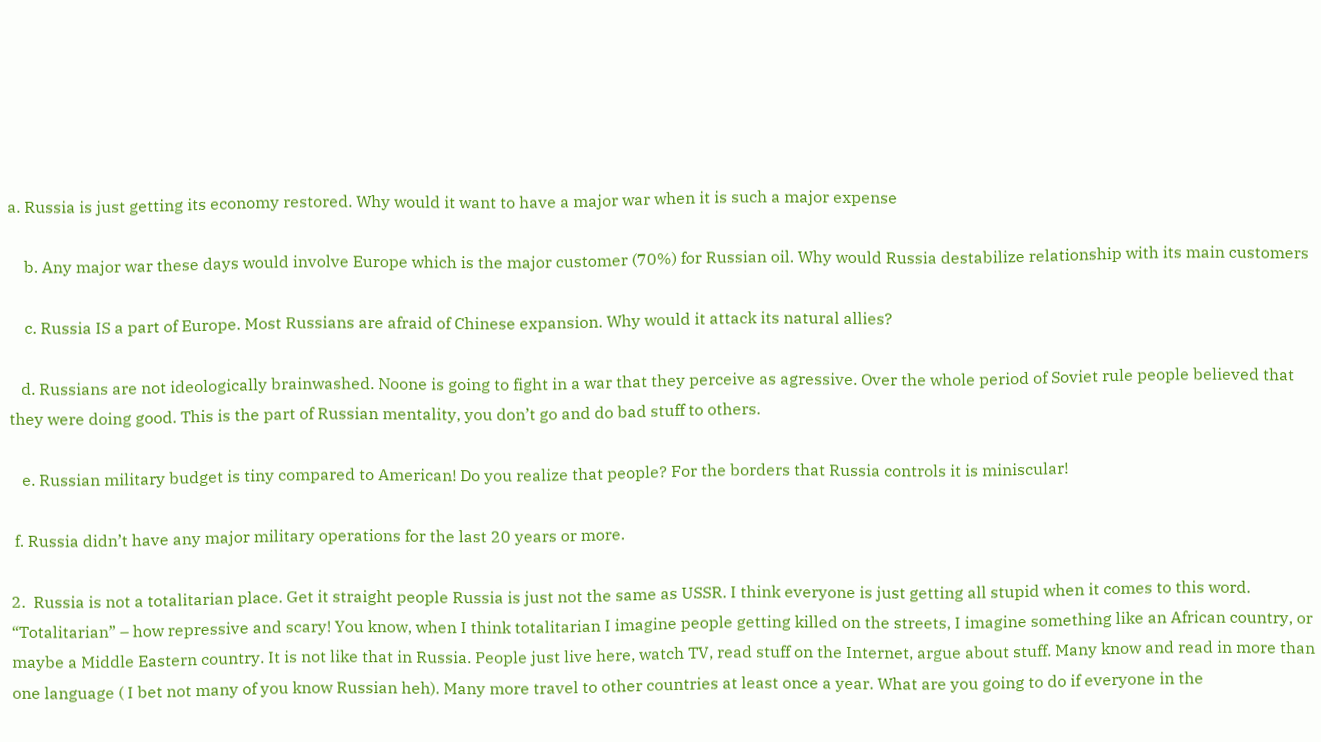a. Russia is just getting its economy restored. Why would it want to have a major war when it is such a major expense

    b. Any major war these days would involve Europe which is the major customer (70%) for Russian oil. Why would Russia destabilize relationship with its main customers

    c. Russia IS a part of Europe. Most Russians are afraid of Chinese expansion. Why would it attack its natural allies?

   d. Russians are not ideologically brainwashed. Noone is going to fight in a war that they perceive as agressive. Over the whole period of Soviet rule people believed that they were doing good. This is the part of Russian mentality, you don’t go and do bad stuff to others.

   e. Russian military budget is tiny compared to American! Do you realize that people? For the borders that Russia controls it is miniscular!

 f. Russia didn’t have any major military operations for the last 20 years or more.

2.  Russia is not a totalitarian place. Get it straight people Russia is just not the same as USSR. I think everyone is just getting all stupid when it comes to this word. “Totalitarian” – how repressive and scary! You know, when I think totalitarian I imagine people getting killed on the streets, I imagine something like an African country, or maybe a Middle Eastern country. It is not like that in Russia. People just live here, watch TV, read stuff on the Internet, argue about stuff. Many know and read in more than one language ( I bet not many of you know Russian heh). Many more travel to other countries at least once a year. What are you going to do if everyone in the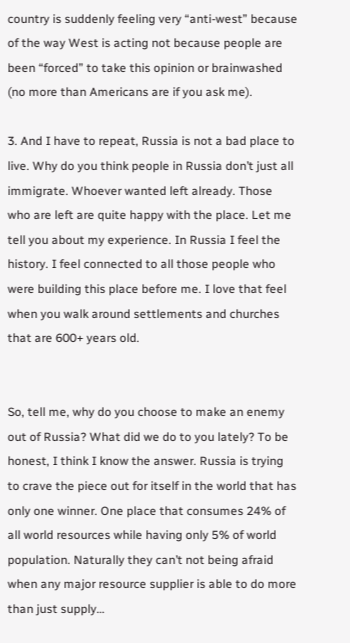country is suddenly feeling very “anti-west” because of the way West is acting not because people are been “forced” to take this opinion or brainwashed (no more than Americans are if you ask me).

3. And I have to repeat, Russia is not a bad place to live. Why do you think people in Russia don’t just all immigrate. Whoever wanted left already. Those who are left are quite happy with the place. Let me tell you about my experience. In Russia I feel the history. I feel connected to all those people who were building this place before me. I love that feel when you walk around settlements and churches that are 600+ years old.


So, tell me, why do you choose to make an enemy out of Russia? What did we do to you lately? To be honest, I think I know the answer. Russia is trying to crave the piece out for itself in the world that has only one winner. One place that consumes 24% of all world resources while having only 5% of world population. Naturally they can’t not being afraid when any major resource supplier is able to do more than just supply…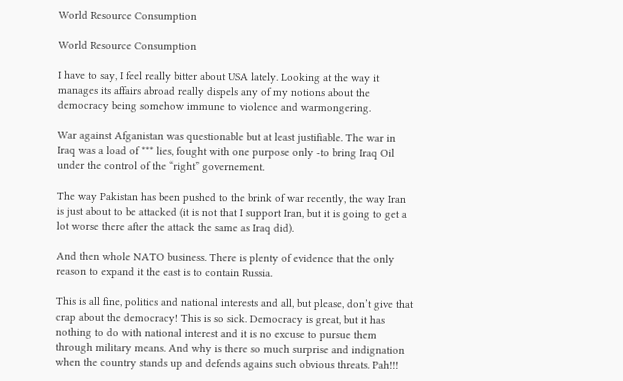World Resource Consumption

World Resource Consumption

I have to say, I feel really bitter about USA lately. Looking at the way it manages its affairs abroad really dispels any of my notions about the democracy being somehow immune to violence and warmongering.

War against Afganistan was questionable but at least justifiable. The war in Iraq was a load of *** lies, fought with one purpose only -to bring Iraq Oil under the control of the “right” governement.

The way Pakistan has been pushed to the brink of war recently, the way Iran is just about to be attacked (it is not that I support Iran, but it is going to get a lot worse there after the attack the same as Iraq did).

And then whole NATO business. There is plenty of evidence that the only reason to expand it the east is to contain Russia.

This is all fine, politics and national interests and all, but please, don’t give that crap about the democracy! This is so sick. Democracy is great, but it has nothing to do with national interest and it is no excuse to pursue them through military means. And why is there so much surprise and indignation when the country stands up and defends agains such obvious threats. Pah!!!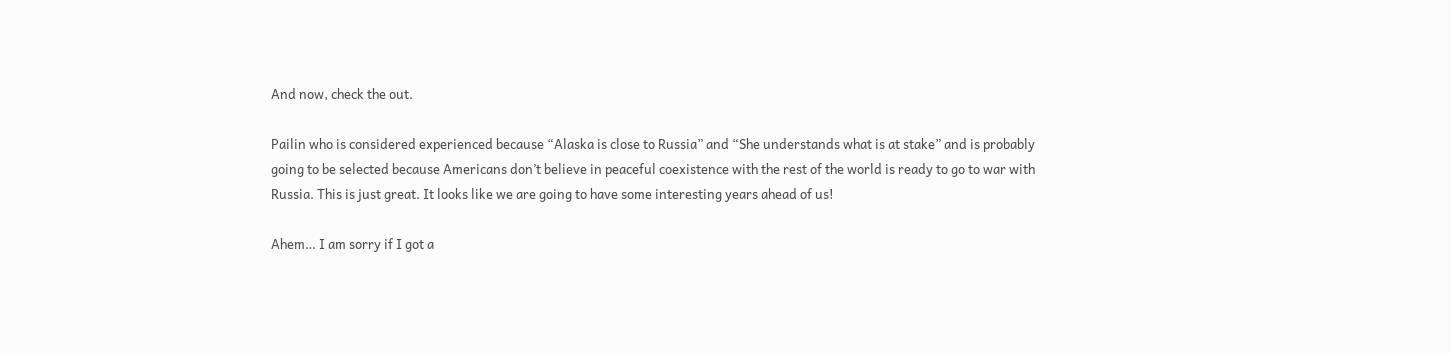And now, check the out.

Pailin who is considered experienced because “Alaska is close to Russia” and “She understands what is at stake” and is probably going to be selected because Americans don’t believe in peaceful coexistence with the rest of the world is ready to go to war with Russia. This is just great. It looks like we are going to have some interesting years ahead of us!

Ahem… I am sorry if I got a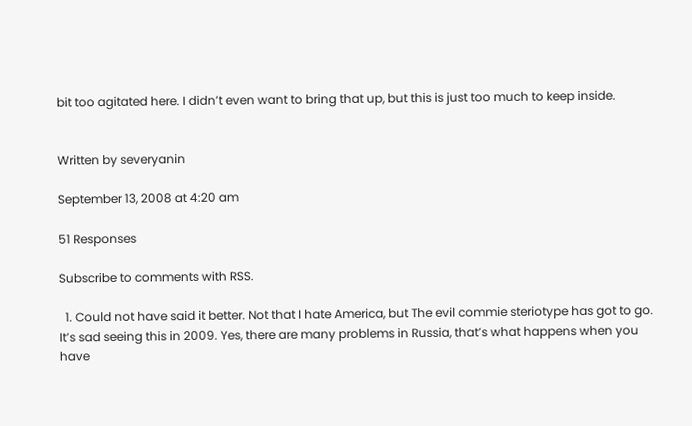bit too agitated here. I didn’t even want to bring that up, but this is just too much to keep inside.


Written by severyanin

September 13, 2008 at 4:20 am

51 Responses

Subscribe to comments with RSS.

  1. Could not have said it better. Not that I hate America, but The evil commie steriotype has got to go. It’s sad seeing this in 2009. Yes, there are many problems in Russia, that’s what happens when you have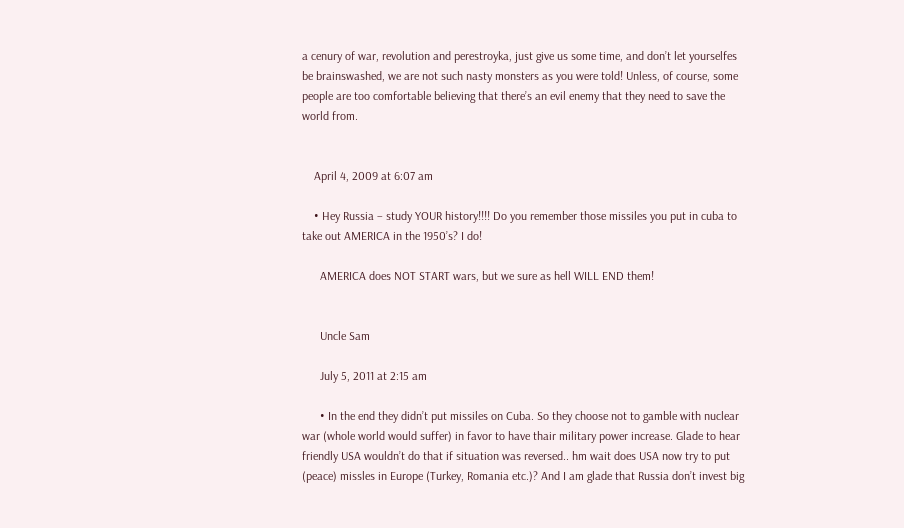a cenury of war, revolution and perestroyka, just give us some time, and don’t let yourselfes be brainswashed, we are not such nasty monsters as you were told! Unless, of course, some people are too comfortable believing that there’s an evil enemy that they need to save the world from.


    April 4, 2009 at 6:07 am

    • Hey Russia – study YOUR history!!!! Do you remember those missiles you put in cuba to take out AMERICA in the 1950’s? I do!

      AMERICA does NOT START wars, but we sure as hell WILL END them!


      Uncle Sam

      July 5, 2011 at 2:15 am

      • In the end they didn’t put missiles on Cuba. So they choose not to gamble with nuclear war (whole world would suffer) in favor to have thair military power increase. Glade to hear friendly USA wouldn’t do that if situation was reversed.. hm wait does USA now try to put (peace) missles in Europe (Turkey, Romania etc.)? And I am glade that Russia don’t invest big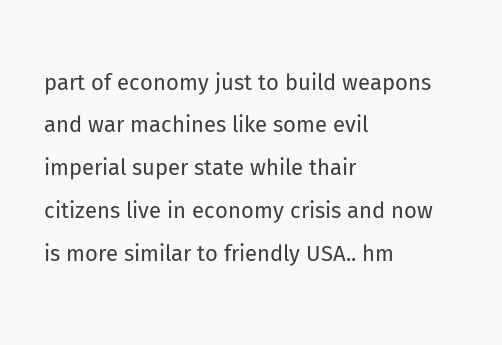part of economy just to build weapons and war machines like some evil imperial super state while thair citizens live in economy crisis and now is more similar to friendly USA.. hm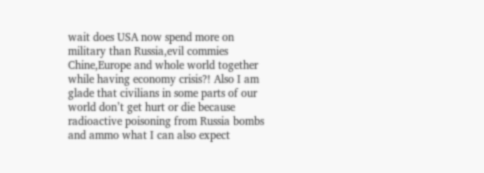wait does USA now spend more on military than Russia,evil commies Chine,Europe and whole world together while having economy crisis?! Also I am glade that civilians in some parts of our world don’t get hurt or die because radioactive poisoning from Russia bombs and ammo what I can also expect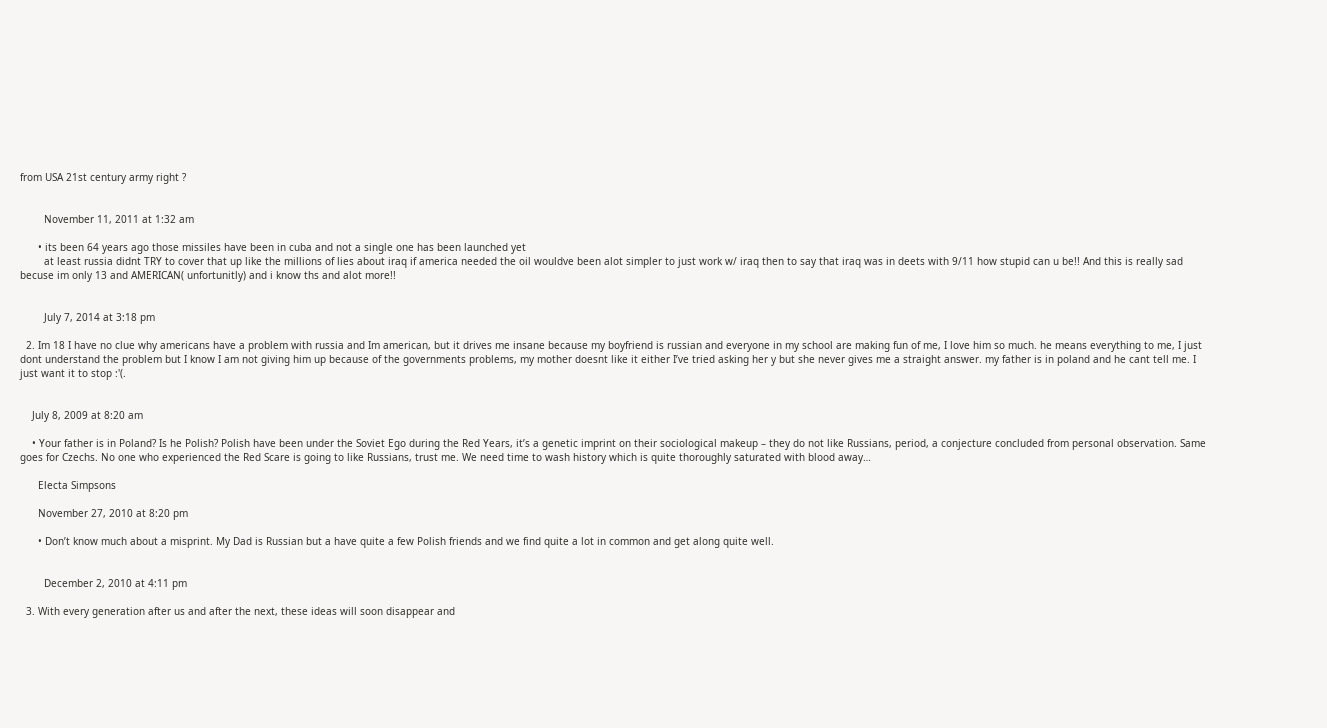from USA 21st century army right ?


        November 11, 2011 at 1:32 am

      • its been 64 years ago those missiles have been in cuba and not a single one has been launched yet
        at least russia didnt TRY to cover that up like the millions of lies about iraq if america needed the oil wouldve been alot simpler to just work w/ iraq then to say that iraq was in deets with 9/11 how stupid can u be!! And this is really sad becuse im only 13 and AMERICAN( unfortunitly) and i know ths and alot more!!


        July 7, 2014 at 3:18 pm

  2. Im 18 I have no clue why americans have a problem with russia and Im american, but it drives me insane because my boyfriend is russian and everyone in my school are making fun of me, I love him so much. he means everything to me, I just dont understand the problem but I know I am not giving him up because of the governments problems, my mother doesnt like it either I’ve tried asking her y but she never gives me a straight answer. my father is in poland and he cant tell me. I just want it to stop :'(.


    July 8, 2009 at 8:20 am

    • Your father is in Poland? Is he Polish? Polish have been under the Soviet Ego during the Red Years, it’s a genetic imprint on their sociological makeup – they do not like Russians, period, a conjecture concluded from personal observation. Same goes for Czechs. No one who experienced the Red Scare is going to like Russians, trust me. We need time to wash history which is quite thoroughly saturated with blood away…

      Electa Simpsons

      November 27, 2010 at 8:20 pm

      • Don’t know much about a misprint. My Dad is Russian but a have quite a few Polish friends and we find quite a lot in common and get along quite well.


        December 2, 2010 at 4:11 pm

  3. With every generation after us and after the next, these ideas will soon disappear and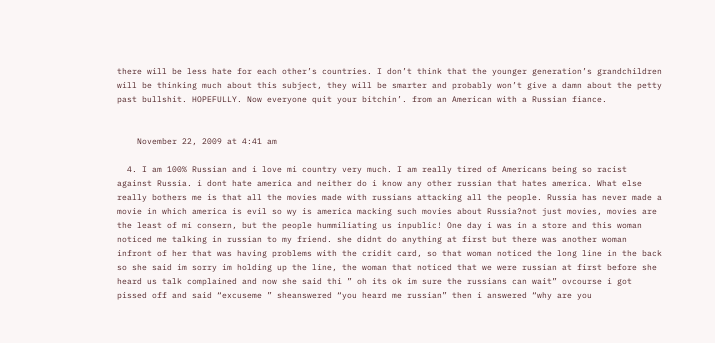there will be less hate for each other’s countries. I don’t think that the younger generation’s grandchildren will be thinking much about this subject, they will be smarter and probably won’t give a damn about the petty past bullshit. HOPEFULLY. Now everyone quit your bitchin’. from an American with a Russian fiance.


    November 22, 2009 at 4:41 am

  4. I am 100% Russian and i love mi country very much. I am really tired of Americans being so racist against Russia. i dont hate america and neither do i know any other russian that hates america. What else really bothers me is that all the movies made with russians attacking all the people. Russia has never made a movie in which america is evil so wy is america macking such movies about Russia?not just movies, movies are the least of mi consern, but the people hummiliating us inpublic! One day i was in a store and this woman noticed me talking in russian to my friend. she didnt do anything at first but there was another woman infront of her that was having problems with the cridit card, so that woman noticed the long line in the back so she said im sorry im holding up the line, the woman that noticed that we were russian at first before she heard us talk complained and now she said thi ” oh its ok im sure the russians can wait” ovcourse i got pissed off and said “excuseme ” sheanswered “you heard me russian” then i answered “why are you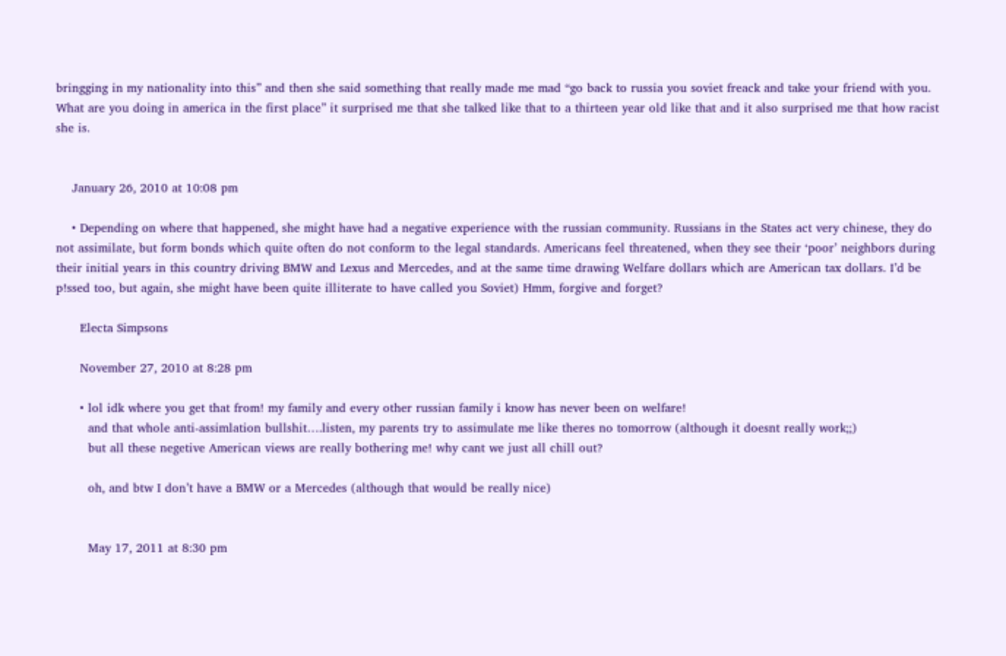bringging in my nationality into this” and then she said something that really made me mad “go back to russia you soviet freack and take your friend with you. What are you doing in america in the first place” it surprised me that she talked like that to a thirteen year old like that and it also surprised me that how racist she is.


    January 26, 2010 at 10:08 pm

    • Depending on where that happened, she might have had a negative experience with the russian community. Russians in the States act very chinese, they do not assimilate, but form bonds which quite often do not conform to the legal standards. Americans feel threatened, when they see their ‘poor’ neighbors during their initial years in this country driving BMW and Lexus and Mercedes, and at the same time drawing Welfare dollars which are American tax dollars. I’d be p!ssed too, but again, she might have been quite illiterate to have called you Soviet) Hmm, forgive and forget?

      Electa Simpsons

      November 27, 2010 at 8:28 pm

      • lol idk where you get that from! my family and every other russian family i know has never been on welfare!
        and that whole anti-assimlation bullshit….listen, my parents try to assimulate me like theres no tomorrow (although it doesnt really work;;)
        but all these negetive American views are really bothering me! why cant we just all chill out?

        oh, and btw I don’t have a BMW or a Mercedes (although that would be really nice)


        May 17, 2011 at 8:30 pm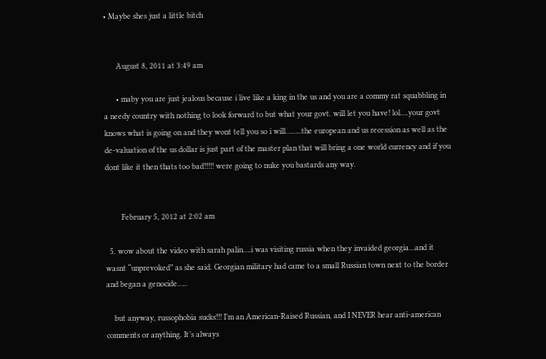• Maybe shes just a little bitch


      August 8, 2011 at 3:49 am

      • maby you are just jealous because i live like a king in the us and you are a commy rat squabbling in a needy country with nothing to look forward to but what your govt. will let you have! lol….your govt knows what is going on and they wont tell you so i will……..the european and us recession as well as the de-valuation of the us dollar is just part of the master plan that will bring a one world currency and if you dont like it then thats too bad!!!!! were going to nuke you bastards any way.


        February 5, 2012 at 2:02 am

  5. wow about the video with sarah palin….i was visiting russia when they invaided georgia…and it wasnt “unprevoked” as she said. Georgian military had came to a small Russian town next to the border and began a genocide…..

    but anyway, russophobia sucks!!! I’m an American-Raised Russian, and I NEVER hear anti-american comments or anything. It’s always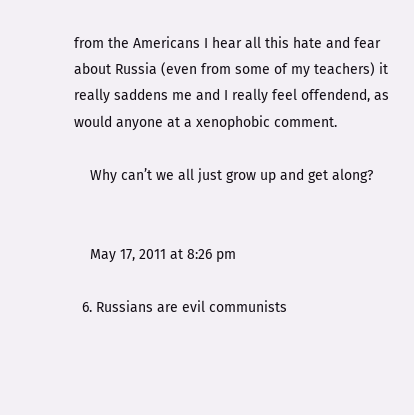from the Americans I hear all this hate and fear about Russia (even from some of my teachers) it really saddens me and I really feel offendend, as would anyone at a xenophobic comment.

    Why can’t we all just grow up and get along?


    May 17, 2011 at 8:26 pm

  6. Russians are evil communists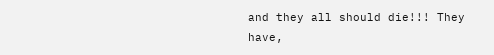and they all should die!!! They have,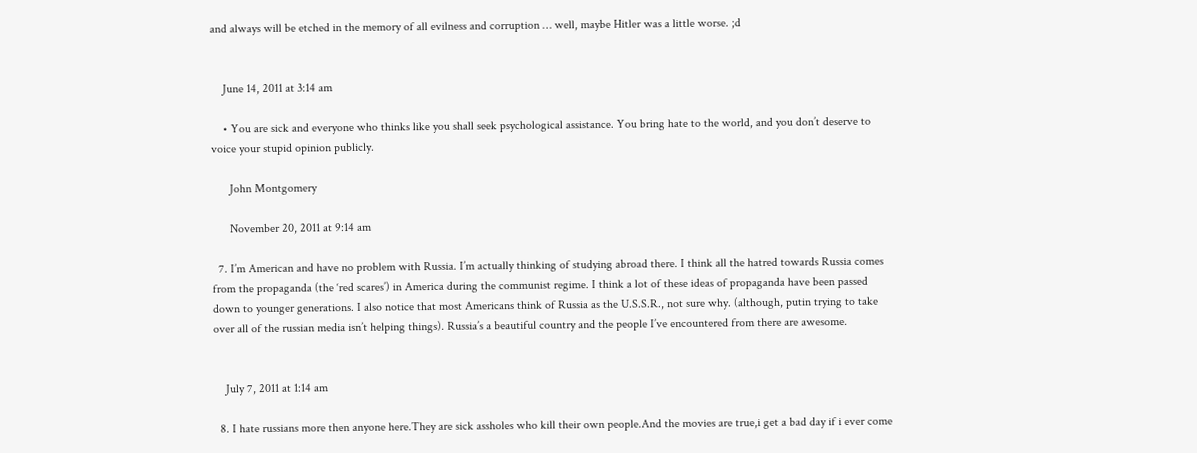and always will be etched in the memory of all evilness and corruption … well, maybe Hitler was a little worse. ;d


    June 14, 2011 at 3:14 am

    • You are sick and everyone who thinks like you shall seek psychological assistance. You bring hate to the world, and you don’t deserve to voice your stupid opinion publicly.

      John Montgomery

      November 20, 2011 at 9:14 am

  7. I’m American and have no problem with Russia. I’m actually thinking of studying abroad there. I think all the hatred towards Russia comes from the propaganda (the ‘red scares’) in America during the communist regime. I think a lot of these ideas of propaganda have been passed down to younger generations. I also notice that most Americans think of Russia as the U.S.S.R., not sure why. (although, putin trying to take over all of the russian media isn’t helping things). Russia’s a beautiful country and the people I’ve encountered from there are awesome.


    July 7, 2011 at 1:14 am

  8. I hate russians more then anyone here.They are sick assholes who kill their own people.And the movies are true,i get a bad day if i ever come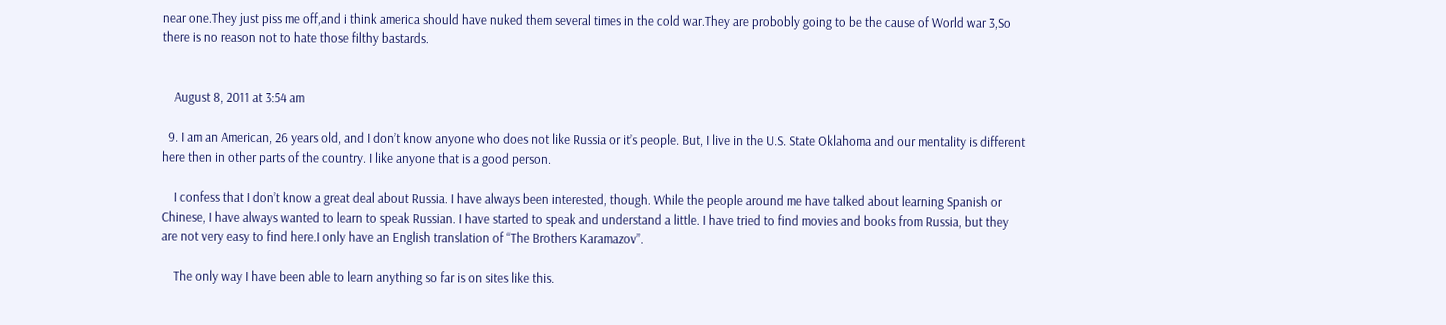near one.They just piss me off,and i think america should have nuked them several times in the cold war.They are probobly going to be the cause of World war 3,So there is no reason not to hate those filthy bastards.


    August 8, 2011 at 3:54 am

  9. I am an American, 26 years old, and I don’t know anyone who does not like Russia or it’s people. But, I live in the U.S. State Oklahoma and our mentality is different here then in other parts of the country. I like anyone that is a good person.

    I confess that I don’t know a great deal about Russia. I have always been interested, though. While the people around me have talked about learning Spanish or Chinese, I have always wanted to learn to speak Russian. I have started to speak and understand a little. I have tried to find movies and books from Russia, but they are not very easy to find here.I only have an English translation of “The Brothers Karamazov”.

    The only way I have been able to learn anything so far is on sites like this.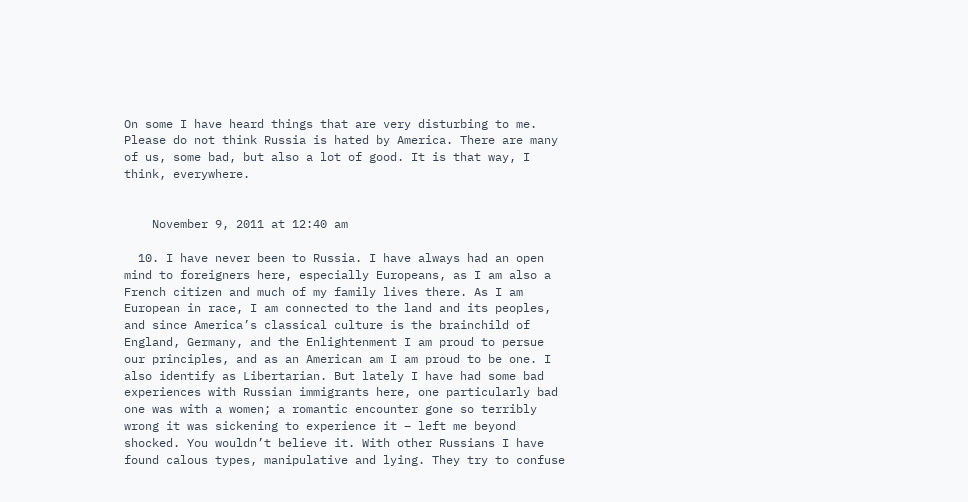On some I have heard things that are very disturbing to me. Please do not think Russia is hated by America. There are many of us, some bad, but also a lot of good. It is that way, I think, everywhere.


    November 9, 2011 at 12:40 am

  10. I have never been to Russia. I have always had an open mind to foreigners here, especially Europeans, as I am also a French citizen and much of my family lives there. As I am European in race, I am connected to the land and its peoples, and since America’s classical culture is the brainchild of England, Germany, and the Enlightenment I am proud to persue our principles, and as an American am I am proud to be one. I also identify as Libertarian. But lately I have had some bad experiences with Russian immigrants here, one particularly bad one was with a women; a romantic encounter gone so terribly wrong it was sickening to experience it – left me beyond shocked. You wouldn’t believe it. With other Russians I have found calous types, manipulative and lying. They try to confuse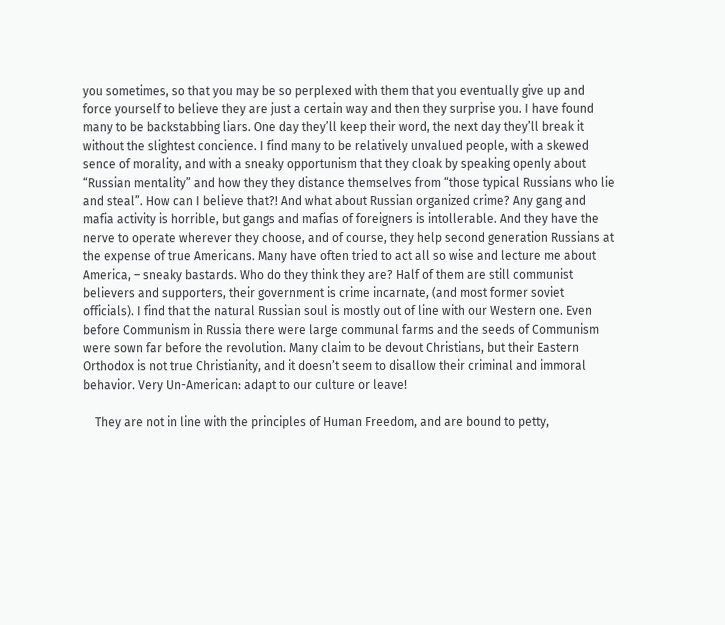you sometimes, so that you may be so perplexed with them that you eventually give up and force yourself to believe they are just a certain way and then they surprise you. I have found many to be backstabbing liars. One day they’ll keep their word, the next day they’ll break it without the slightest concience. I find many to be relatively unvalued people, with a skewed sence of morality, and with a sneaky opportunism that they cloak by speaking openly about “Russian mentality” and how they they distance themselves from “those typical Russians who lie and steal”. How can I believe that?! And what about Russian organized crime? Any gang and mafia activity is horrible, but gangs and mafias of foreigners is intollerable. And they have the nerve to operate wherever they choose, and of course, they help second generation Russians at the expense of true Americans. Many have often tried to act all so wise and lecture me about America, – sneaky bastards. Who do they think they are? Half of them are still communist believers and supporters, their government is crime incarnate, (and most former soviet officials). I find that the natural Russian soul is mostly out of line with our Western one. Even before Communism in Russia there were large communal farms and the seeds of Communism were sown far before the revolution. Many claim to be devout Christians, but their Eastern Orthodox is not true Christianity, and it doesn’t seem to disallow their criminal and immoral behavior. Very Un-American: adapt to our culture or leave!

    They are not in line with the principles of Human Freedom, and are bound to petty,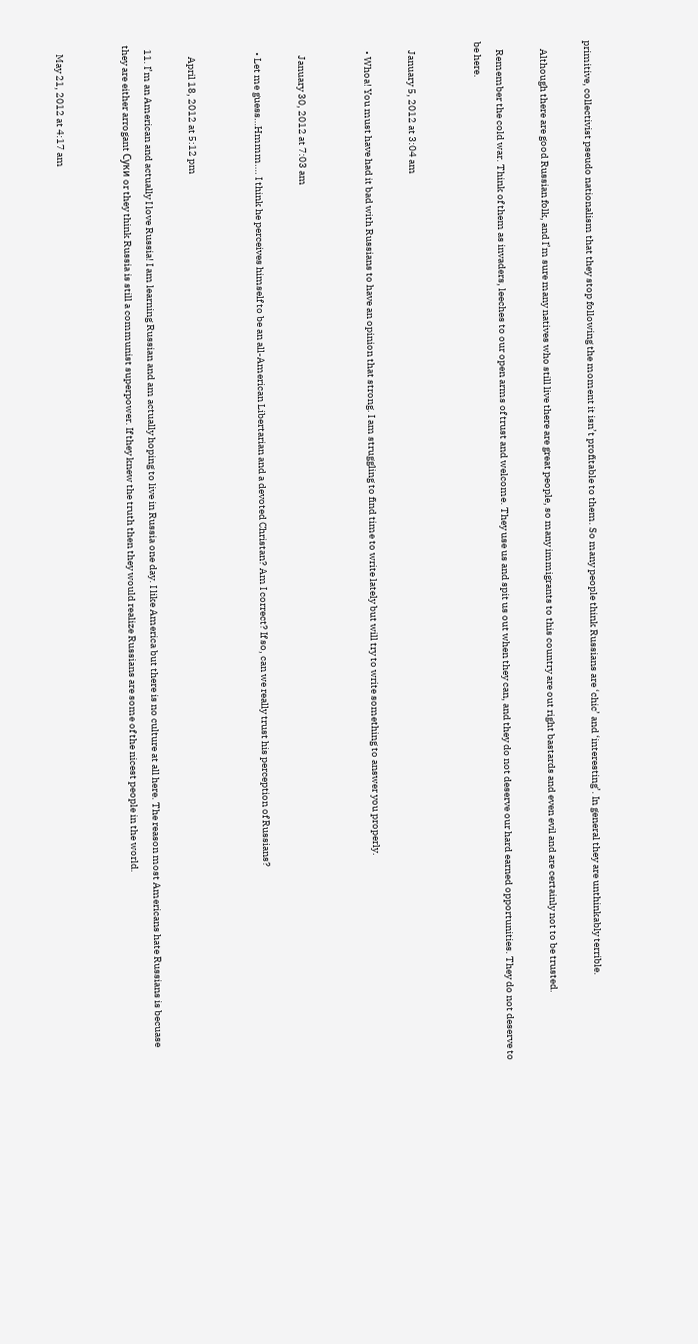primitive, collectivist pseudo nationalism that they stop following the moment it isn’t profitable to them. So many people think Russians are ‘chic’ and ‘interesting’. In general they are unthinkably terrible.

    Although there are good Russian folk, and I’m sure many natives who still live there are great people, so many immigrants to this country are out right bastards and even evil and are certainly not to be trusted.

    Remember the cold war. Think of them as invaders, leeches to our open arms of trust and welcome. They use us and spit us out when they can, and they do not deserve our hard earned opportunities. They do not deserve to be here.


    January 5, 2012 at 3:04 am

    • Whoa! You must have had it bad with Russians to have an opinion that strong. I am struggling to find time to write lately but will try to write something to answer you properly.


      January 30, 2012 at 7:03 am

    • Let me guess…Hmmm…. I think he perceives himself to be an all-American Libertarian and a devoted Christan? Am I correct? If so, can we really trust his perception of Russians?


      April 18, 2012 at 5:12 pm

  11. I’m an American and actually I love Russia! I am learning Russian and am actually hoping to live in Russia one day. I like America but there is no culture at all here. The reason most Americans hate Russians is becuase they are either arrogant Суки or they think Russia is still a communist superpower. If they knew the truth then they would realize Russians are some of the nicest people in the world.


    May 21, 2012 at 4:17 am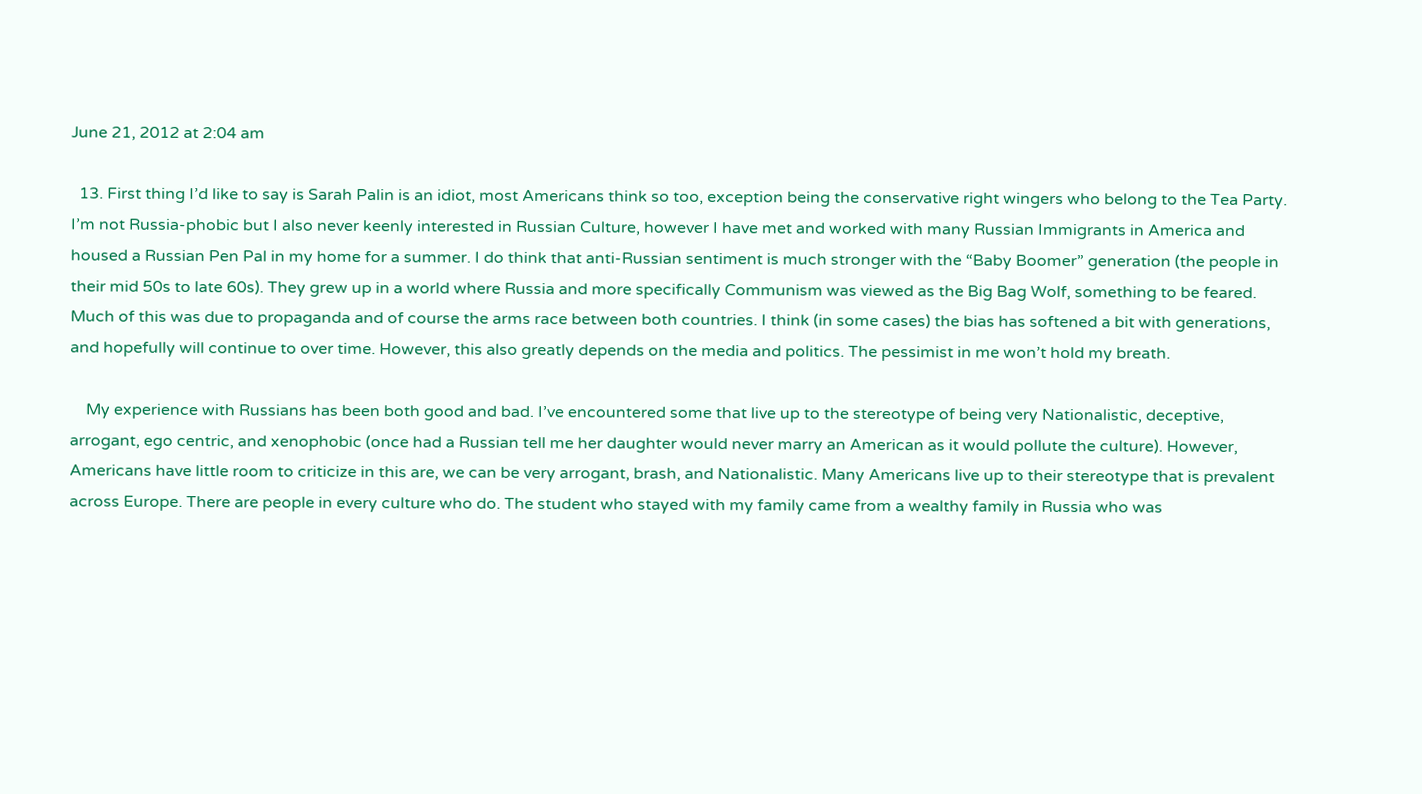June 21, 2012 at 2:04 am

  13. First thing I’d like to say is Sarah Palin is an idiot, most Americans think so too, exception being the conservative right wingers who belong to the Tea Party. I’m not Russia-phobic but I also never keenly interested in Russian Culture, however I have met and worked with many Russian Immigrants in America and housed a Russian Pen Pal in my home for a summer. I do think that anti-Russian sentiment is much stronger with the “Baby Boomer” generation (the people in their mid 50s to late 60s). They grew up in a world where Russia and more specifically Communism was viewed as the Big Bag Wolf, something to be feared. Much of this was due to propaganda and of course the arms race between both countries. I think (in some cases) the bias has softened a bit with generations, and hopefully will continue to over time. However, this also greatly depends on the media and politics. The pessimist in me won’t hold my breath.

    My experience with Russians has been both good and bad. I’ve encountered some that live up to the stereotype of being very Nationalistic, deceptive, arrogant, ego centric, and xenophobic (once had a Russian tell me her daughter would never marry an American as it would pollute the culture). However, Americans have little room to criticize in this are, we can be very arrogant, brash, and Nationalistic. Many Americans live up to their stereotype that is prevalent across Europe. There are people in every culture who do. The student who stayed with my family came from a wealthy family in Russia who was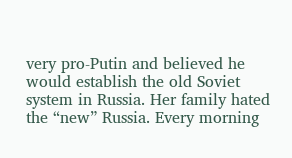very pro-Putin and believed he would establish the old Soviet system in Russia. Her family hated the “new” Russia. Every morning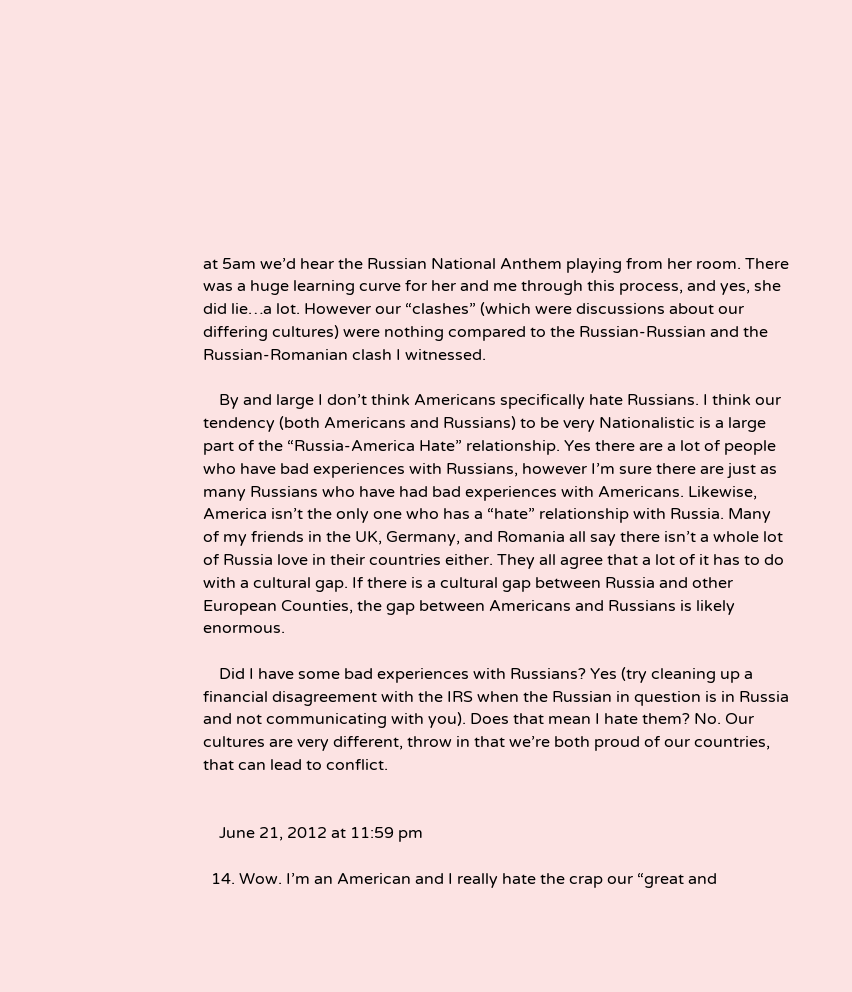at 5am we’d hear the Russian National Anthem playing from her room. There was a huge learning curve for her and me through this process, and yes, she did lie…a lot. However our “clashes” (which were discussions about our differing cultures) were nothing compared to the Russian-Russian and the Russian-Romanian clash I witnessed.

    By and large I don’t think Americans specifically hate Russians. I think our tendency (both Americans and Russians) to be very Nationalistic is a large part of the “Russia-America Hate” relationship. Yes there are a lot of people who have bad experiences with Russians, however I’m sure there are just as many Russians who have had bad experiences with Americans. Likewise, America isn’t the only one who has a “hate” relationship with Russia. Many of my friends in the UK, Germany, and Romania all say there isn’t a whole lot of Russia love in their countries either. They all agree that a lot of it has to do with a cultural gap. If there is a cultural gap between Russia and other European Counties, the gap between Americans and Russians is likely enormous.

    Did I have some bad experiences with Russians? Yes (try cleaning up a financial disagreement with the IRS when the Russian in question is in Russia and not communicating with you). Does that mean I hate them? No. Our cultures are very different, throw in that we’re both proud of our countries, that can lead to conflict.


    June 21, 2012 at 11:59 pm

  14. Wow. I’m an American and I really hate the crap our “great and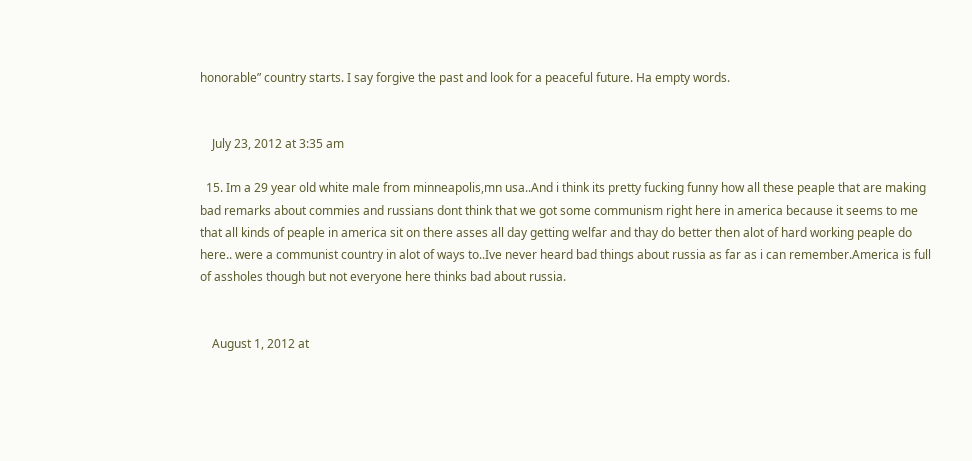honorable” country starts. I say forgive the past and look for a peaceful future. Ha empty words.


    July 23, 2012 at 3:35 am

  15. Im a 29 year old white male from minneapolis,mn usa..And i think its pretty fucking funny how all these peaple that are making bad remarks about commies and russians dont think that we got some communism right here in america because it seems to me that all kinds of peaple in america sit on there asses all day getting welfar and thay do better then alot of hard working peaple do here.. were a communist country in alot of ways to..Ive never heard bad things about russia as far as i can remember.America is full of assholes though but not everyone here thinks bad about russia.


    August 1, 2012 at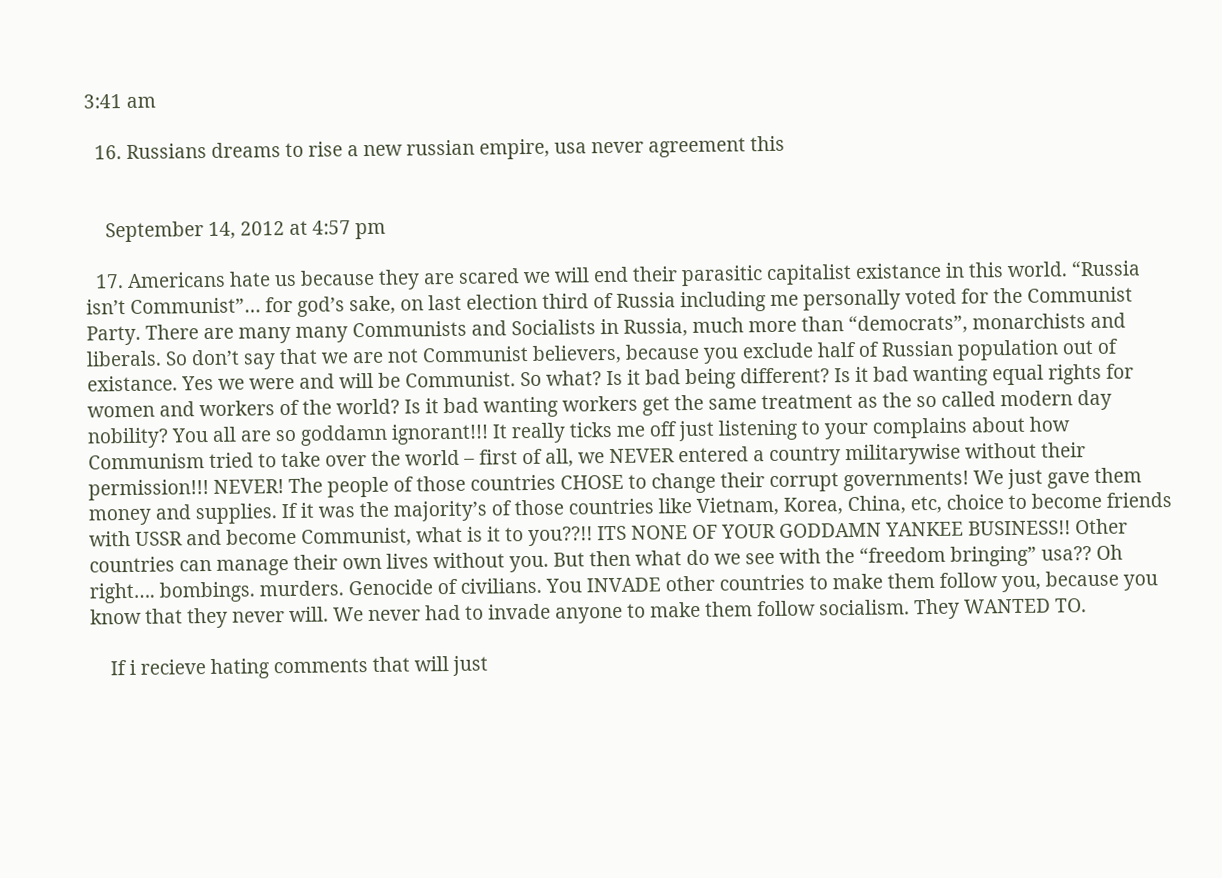3:41 am

  16. Russians dreams to rise a new russian empire, usa never agreement this


    September 14, 2012 at 4:57 pm

  17. Americans hate us because they are scared we will end their parasitic capitalist existance in this world. “Russia isn’t Communist”… for god’s sake, on last election third of Russia including me personally voted for the Communist Party. There are many many Communists and Socialists in Russia, much more than “democrats”, monarchists and liberals. So don’t say that we are not Communist believers, because you exclude half of Russian population out of existance. Yes we were and will be Communist. So what? Is it bad being different? Is it bad wanting equal rights for women and workers of the world? Is it bad wanting workers get the same treatment as the so called modern day nobility? You all are so goddamn ignorant!!! It really ticks me off just listening to your complains about how Communism tried to take over the world – first of all, we NEVER entered a country militarywise without their permission!!! NEVER! The people of those countries CHOSE to change their corrupt governments! We just gave them money and supplies. If it was the majority’s of those countries like Vietnam, Korea, China, etc, choice to become friends with USSR and become Communist, what is it to you??!! ITS NONE OF YOUR GODDAMN YANKEE BUSINESS!! Other countries can manage their own lives without you. But then what do we see with the “freedom bringing” usa?? Oh right…. bombings. murders. Genocide of civilians. You INVADE other countries to make them follow you, because you know that they never will. We never had to invade anyone to make them follow socialism. They WANTED TO.

    If i recieve hating comments that will just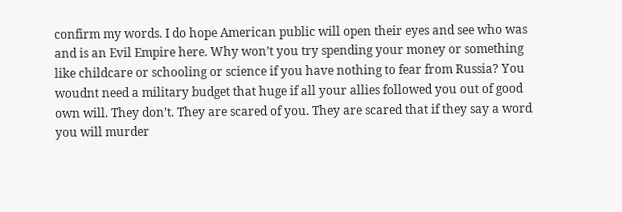confirm my words. I do hope American public will open their eyes and see who was and is an Evil Empire here. Why won’t you try spending your money or something like childcare or schooling or science if you have nothing to fear from Russia? You woudnt need a military budget that huge if all your allies followed you out of good own will. They don’t. They are scared of you. They are scared that if they say a word you will murder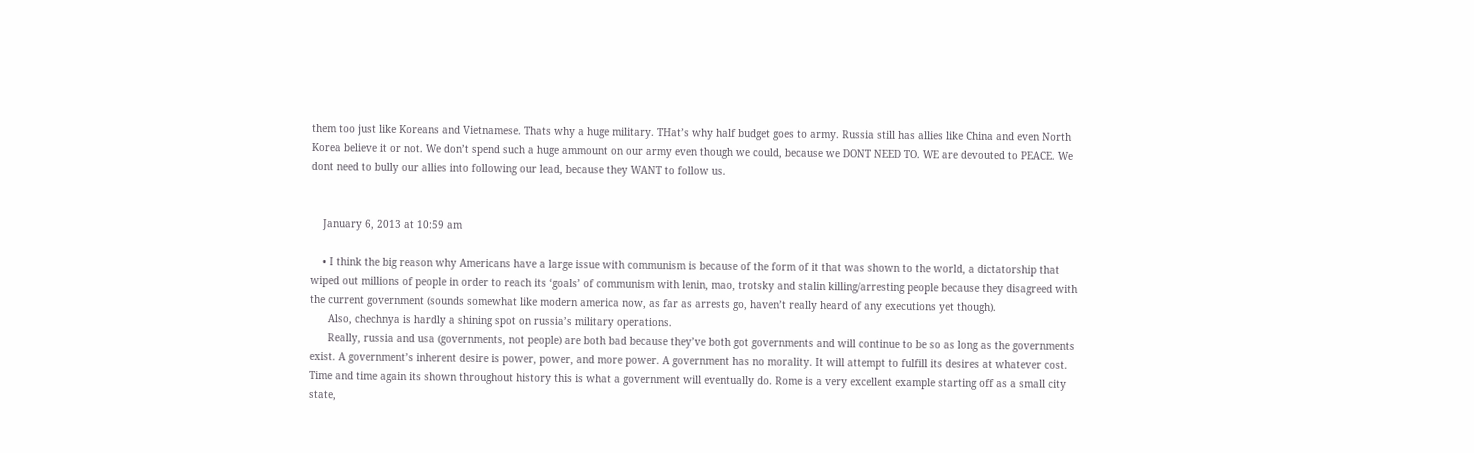them too just like Koreans and Vietnamese. Thats why a huge military. THat’s why half budget goes to army. Russia still has allies like China and even North Korea believe it or not. We don’t spend such a huge ammount on our army even though we could, because we DONT NEED TO. WE are devouted to PEACE. We dont need to bully our allies into following our lead, because they WANT to follow us.


    January 6, 2013 at 10:59 am

    • I think the big reason why Americans have a large issue with communism is because of the form of it that was shown to the world, a dictatorship that wiped out millions of people in order to reach its ‘goals’ of communism with lenin, mao, trotsky and stalin killing/arresting people because they disagreed with the current government (sounds somewhat like modern america now, as far as arrests go, haven’t really heard of any executions yet though).
      Also, chechnya is hardly a shining spot on russia’s military operations.
      Really, russia and usa (governments, not people) are both bad because they’ve both got governments and will continue to be so as long as the governments exist. A government’s inherent desire is power, power, and more power. A government has no morality. It will attempt to fulfill its desires at whatever cost. Time and time again its shown throughout history this is what a government will eventually do. Rome is a very excellent example starting off as a small city state,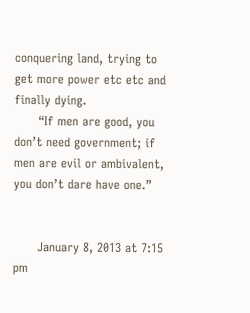conquering land, trying to get more power etc etc and finally dying.
      “If men are good, you don’t need government; if men are evil or ambivalent, you don’t dare have one.”


      January 8, 2013 at 7:15 pm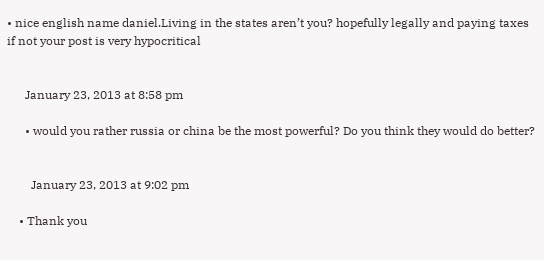• nice english name daniel.Living in the states aren’t you? hopefully legally and paying taxes if not your post is very hypocritical


      January 23, 2013 at 8:58 pm

      • would you rather russia or china be the most powerful? Do you think they would do better?


        January 23, 2013 at 9:02 pm

    • Thank you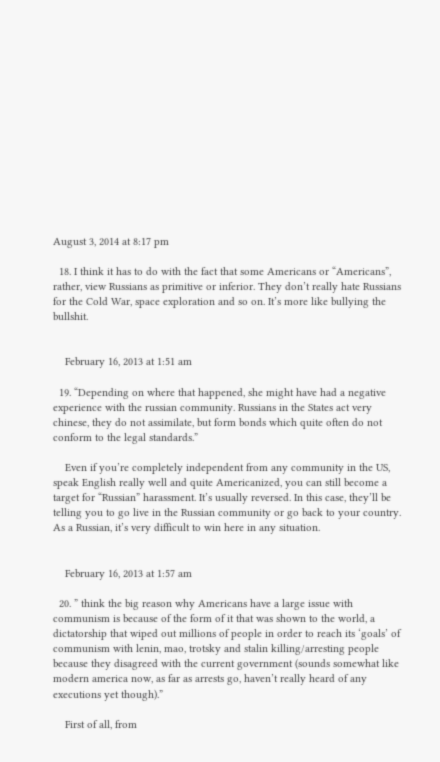August 3, 2014 at 8:17 pm

  18. I think it has to do with the fact that some Americans or “Americans”, rather, view Russians as primitive or inferior. They don’t really hate Russians for the Cold War, space exploration and so on. It’s more like bullying the bullshit.


    February 16, 2013 at 1:51 am

  19. “Depending on where that happened, she might have had a negative experience with the russian community. Russians in the States act very chinese, they do not assimilate, but form bonds which quite often do not conform to the legal standards.”

    Even if you’re completely independent from any community in the US, speak English really well and quite Americanized, you can still become a target for “Russian” harassment. It’s usually reversed. In this case, they’ll be telling you to go live in the Russian community or go back to your country. As a Russian, it’s very difficult to win here in any situation.


    February 16, 2013 at 1:57 am

  20. ” think the big reason why Americans have a large issue with communism is because of the form of it that was shown to the world, a dictatorship that wiped out millions of people in order to reach its ‘goals’ of communism with lenin, mao, trotsky and stalin killing/arresting people because they disagreed with the current government (sounds somewhat like modern america now, as far as arrests go, haven’t really heard of any executions yet though).”

    First of all, from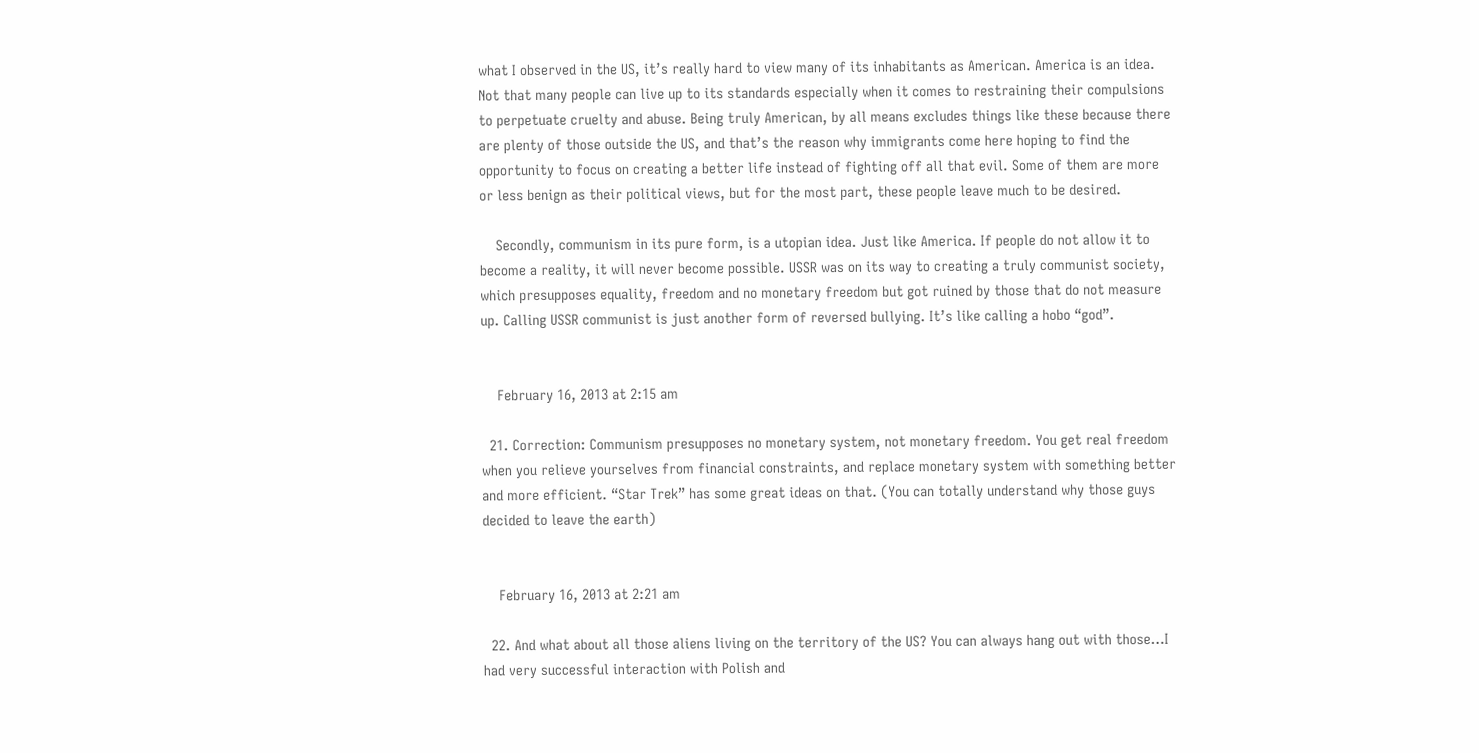what I observed in the US, it’s really hard to view many of its inhabitants as American. America is an idea. Not that many people can live up to its standards especially when it comes to restraining their compulsions to perpetuate cruelty and abuse. Being truly American, by all means excludes things like these because there are plenty of those outside the US, and that’s the reason why immigrants come here hoping to find the opportunity to focus on creating a better life instead of fighting off all that evil. Some of them are more or less benign as their political views, but for the most part, these people leave much to be desired.

    Secondly, communism in its pure form, is a utopian idea. Just like America. If people do not allow it to become a reality, it will never become possible. USSR was on its way to creating a truly communist society, which presupposes equality, freedom and no monetary freedom but got ruined by those that do not measure up. Calling USSR communist is just another form of reversed bullying. It’s like calling a hobo “god”.


    February 16, 2013 at 2:15 am

  21. Correction: Communism presupposes no monetary system, not monetary freedom. You get real freedom when you relieve yourselves from financial constraints, and replace monetary system with something better and more efficient. “Star Trek” has some great ideas on that. (You can totally understand why those guys decided to leave the earth)


    February 16, 2013 at 2:21 am

  22. And what about all those aliens living on the territory of the US? You can always hang out with those…I had very successful interaction with Polish and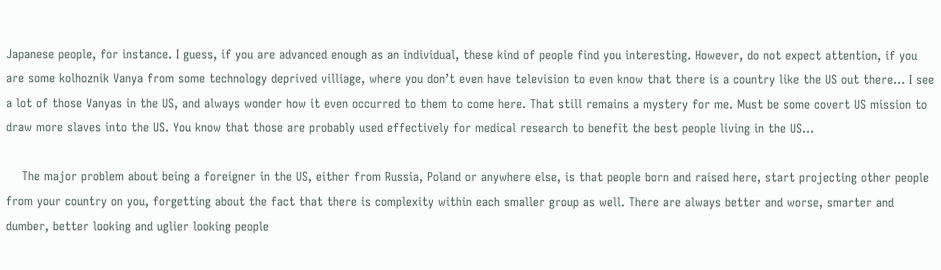Japanese people, for instance. I guess, if you are advanced enough as an individual, these kind of people find you interesting. However, do not expect attention, if you are some kolhoznik Vanya from some technology deprived villiage, where you don’t even have television to even know that there is a country like the US out there… I see a lot of those Vanyas in the US, and always wonder how it even occurred to them to come here. That still remains a mystery for me. Must be some covert US mission to draw more slaves into the US. You know that those are probably used effectively for medical research to benefit the best people living in the US…

    The major problem about being a foreigner in the US, either from Russia, Poland or anywhere else, is that people born and raised here, start projecting other people from your country on you, forgetting about the fact that there is complexity within each smaller group as well. There are always better and worse, smarter and dumber, better looking and uglier looking people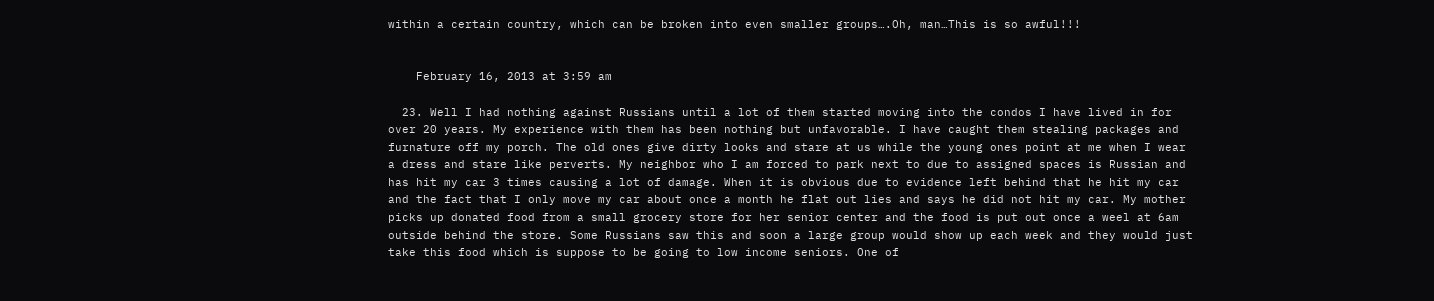within a certain country, which can be broken into even smaller groups….Oh, man…This is so awful!!!


    February 16, 2013 at 3:59 am

  23. Well I had nothing against Russians until a lot of them started moving into the condos I have lived in for over 20 years. My experience with them has been nothing but unfavorable. I have caught them stealing packages and furnature off my porch. The old ones give dirty looks and stare at us while the young ones point at me when I wear a dress and stare like perverts. My neighbor who I am forced to park next to due to assigned spaces is Russian and has hit my car 3 times causing a lot of damage. When it is obvious due to evidence left behind that he hit my car and the fact that I only move my car about once a month he flat out lies and says he did not hit my car. My mother picks up donated food from a small grocery store for her senior center and the food is put out once a weel at 6am outside behind the store. Some Russians saw this and soon a large group would show up each week and they would just take this food which is suppose to be going to low income seniors. One of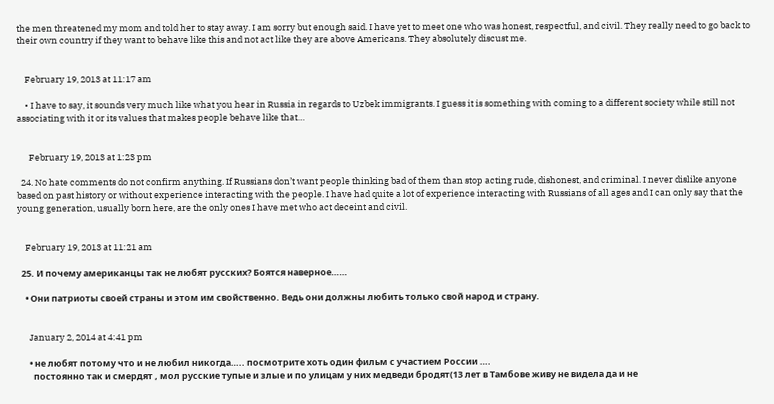the men threatened my mom and told her to stay away. I am sorry but enough said. I have yet to meet one who was honest, respectful, and civil. They really need to go back to their own country if they want to behave like this and not act like they are above Americans. They absolutely discust me.


    February 19, 2013 at 11:17 am

    • I have to say, it sounds very much like what you hear in Russia in regards to Uzbek immigrants. I guess it is something with coming to a different society while still not associating with it or its values that makes people behave like that…


      February 19, 2013 at 1:23 pm

  24. No hate comments do not confirm anything. If Russians don’t want people thinking bad of them than stop acting rude, dishonest, and criminal. I never dislike anyone based on past history or without experience interacting with the people. I have had quite a lot of experience interacting with Russians of all ages and I can only say that the young generation, usually born here, are the only ones I have met who act deceint and civil.


    February 19, 2013 at 11:21 am

  25. И почему американцы так не любят русских? Боятся наверное……

    • Они патриоты своей страны и этом им свойственно. Ведь они должны любить только свой народ и страну.


      January 2, 2014 at 4:41 pm

      • не любят потому что и не любил никогда….. посмотрите хоть один фильм с участием России ….
        постоянно так и смердят , мол русские тупые и злые и по улицам у них медведи бродят(13 лет в Тамбове живу не видела да и не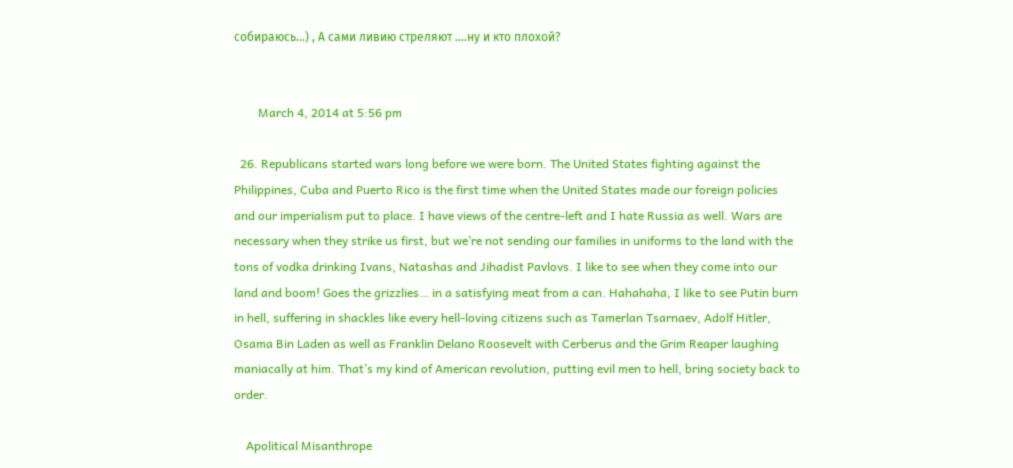собираюсь…) , А сами ливию стреляют ….ну и кто плохой?


        March 4, 2014 at 5:56 pm

  26. Republicans started wars long before we were born. The United States fighting against the Philippines, Cuba and Puerto Rico is the first time when the United States made our foreign policies and our imperialism put to place. I have views of the centre-left and I hate Russia as well. Wars are necessary when they strike us first, but we’re not sending our families in uniforms to the land with the tons of vodka drinking Ivans, Natashas and Jihadist Pavlovs. I like to see when they come into our land and boom! Goes the grizzlies… in a satisfying meat from a can. Hahahaha, I like to see Putin burn in hell, suffering in shackles like every hell-loving citizens such as Tamerlan Tsarnaev, Adolf Hitler, Osama Bin Laden as well as Franklin Delano Roosevelt with Cerberus and the Grim Reaper laughing maniacally at him. That’s my kind of American revolution, putting evil men to hell, bring society back to order.

    Apolitical Misanthrope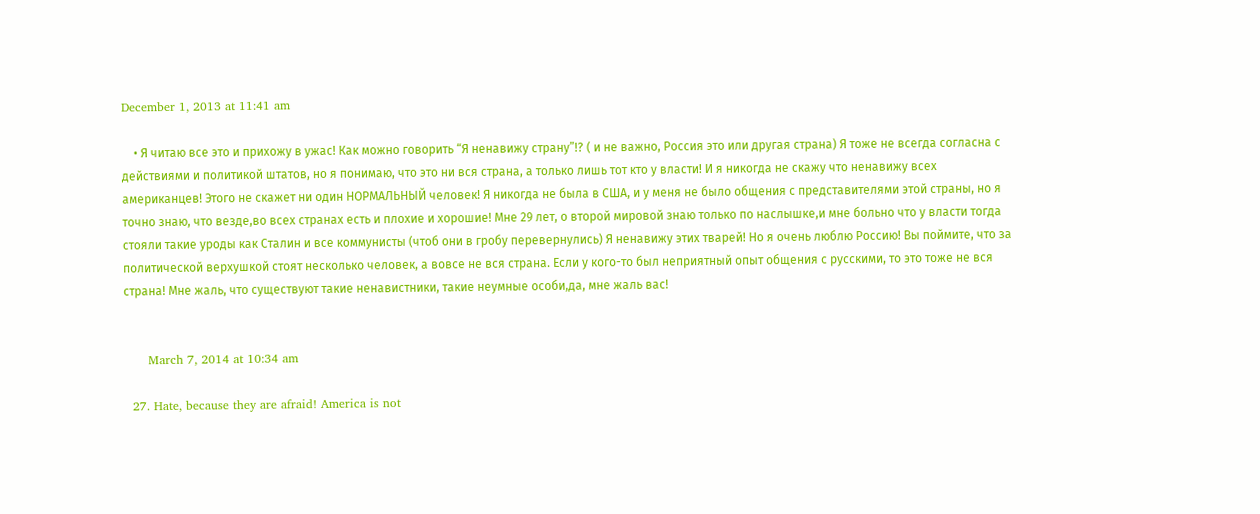December 1, 2013 at 11:41 am

    • Я читаю все это и прихожу в ужас! Как можно говорить “Я ненавижу страну”!? ( и не важно, Россия это или другая страна) Я тоже не всегда согласна с действиями и политикой штатов, но я понимаю, что это ни вся страна, а только лишь тот кто у власти! И я никогда не скажу что ненавижу всех американцев! Этого не скажет ни один НОРМАЛЬНЫЙ человек! Я никогда не была в США, и у меня не было общения с представителями этой страны, но я точно знаю, что везде,во всех странах есть и плохие и хорошие! Мне 29 лет, о второй мировой знаю только по наслышке,и мне больно что у власти тогда стояли такие уроды как Сталин и все коммунисты (чтоб они в гробу перевернулись) Я ненавижу этих тварей! Но я очень люблю Россию! Вы поймите, что за политической верхушкой стоят несколько человек, а вовсе не вся страна. Если у кого-то был неприятный опыт общения с русскими, то это тоже не вся страна! Мне жаль, что существуют такие ненавистники, такие неумные особи,да, мне жаль вас!


      March 7, 2014 at 10:34 am

  27. Hate, because they are afraid! America is not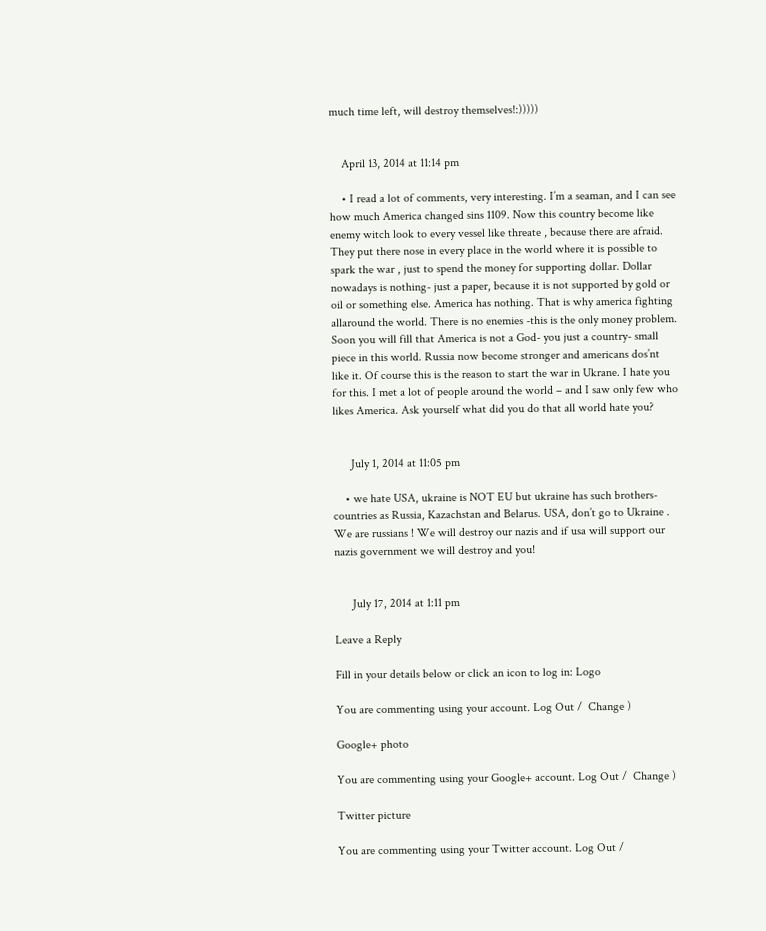much time left, will destroy themselves!:)))))


    April 13, 2014 at 11:14 pm

    • I read a lot of comments, very interesting. I’m a seaman, and I can see how much America changed sins 1109. Now this country become like enemy witch look to every vessel like threate , because there are afraid. They put there nose in every place in the world where it is possible to spark the war , just to spend the money for supporting dollar. Dollar nowadays is nothing- just a paper, because it is not supported by gold or oil or something else. America has nothing. That is why america fighting allaround the world. There is no enemies -this is the only money problem. Soon you will fill that America is not a God- you just a country- small piece in this world. Russia now become stronger and americans dos’nt like it. Of course this is the reason to start the war in Ukrane. I hate you for this. I met a lot of people around the world – and I saw only few who likes America. Ask yourself what did you do that all world hate you?


      July 1, 2014 at 11:05 pm

    • we hate USA, ukraine is NOT EU but ukraine has such brothers-countries as Russia, Kazachstan and Belarus. USA, don’t go to Ukraine . We are russians ! We will destroy our nazis and if usa will support our nazis government we will destroy and you!


      July 17, 2014 at 1:11 pm

Leave a Reply

Fill in your details below or click an icon to log in: Logo

You are commenting using your account. Log Out /  Change )

Google+ photo

You are commenting using your Google+ account. Log Out /  Change )

Twitter picture

You are commenting using your Twitter account. Log Out /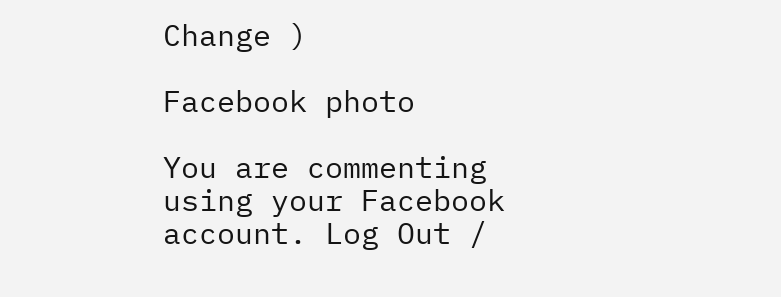Change )

Facebook photo

You are commenting using your Facebook account. Log Out /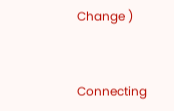Change )


Connecting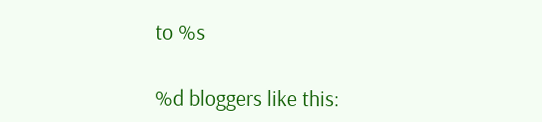to %s

%d bloggers like this: